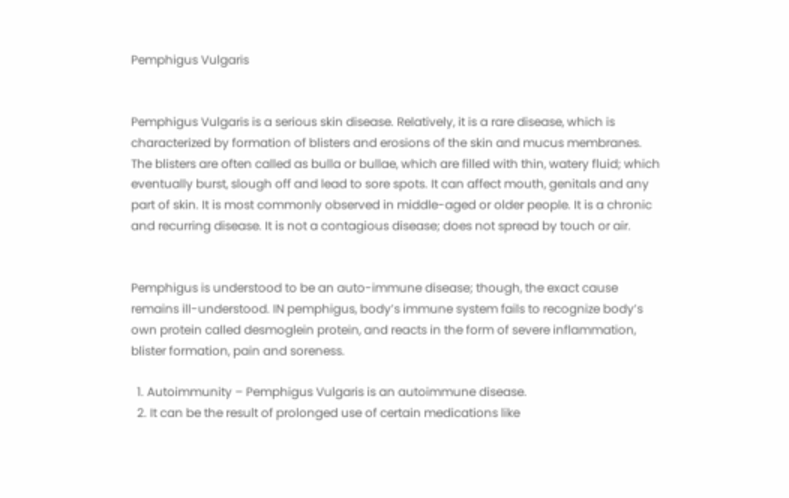Pemphigus Vulgaris


Pemphigus Vulgaris is a serious skin disease. Relatively, it is a rare disease, which is characterized by formation of blisters and erosions of the skin and mucus membranes. The blisters are often called as bulla or bullae, which are filled with thin, watery fluid; which eventually burst, slough off and lead to sore spots. It can affect mouth, genitals and any part of skin. It is most commonly observed in middle-aged or older people. It is a chronic and recurring disease. It is not a contagious disease; does not spread by touch or air.


Pemphigus is understood to be an auto-immune disease; though, the exact cause remains ill-understood. IN pemphigus, body’s immune system fails to recognize body’s own protein called desmoglein protein, and reacts in the form of severe inflammation, blister formation, pain and soreness.

  1. Autoimmunity – Pemphigus Vulgaris is an autoimmune disease.
  2. It can be the result of prolonged use of certain medications like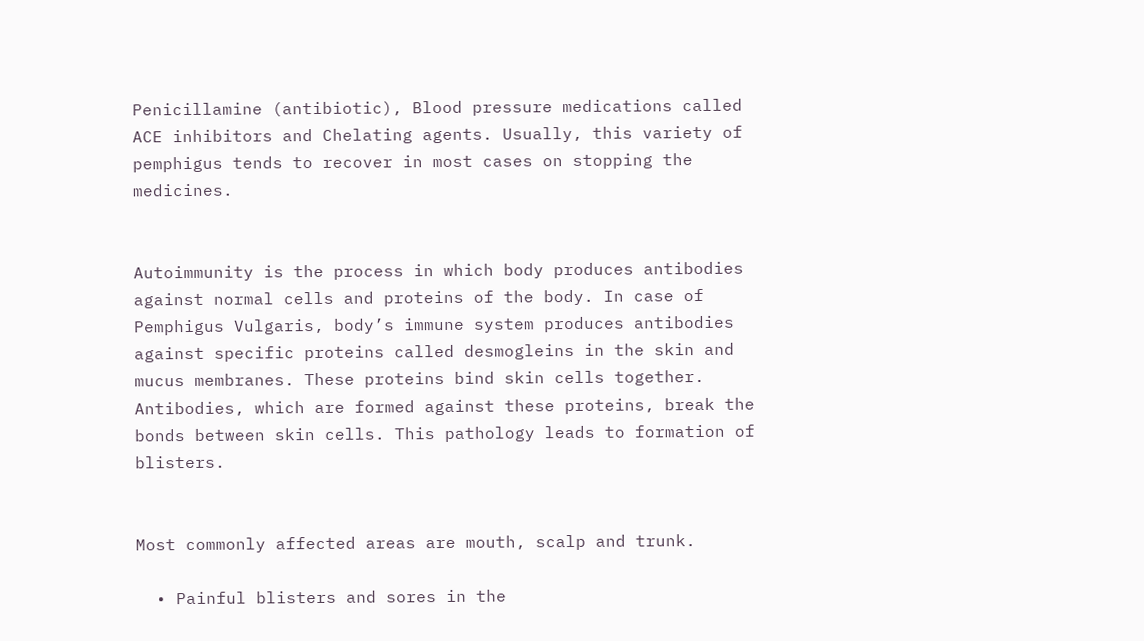Penicillamine (antibiotic), Blood pressure medications called ACE inhibitors and Chelating agents. Usually, this variety of pemphigus tends to recover in most cases on stopping the medicines.


Autoimmunity is the process in which body produces antibodies against normal cells and proteins of the body. In case of Pemphigus Vulgaris, body’s immune system produces antibodies against specific proteins called desmogleins in the skin and mucus membranes. These proteins bind skin cells together. Antibodies, which are formed against these proteins, break the bonds between skin cells. This pathology leads to formation of blisters.


Most commonly affected areas are mouth, scalp and trunk.

  • Painful blisters and sores in the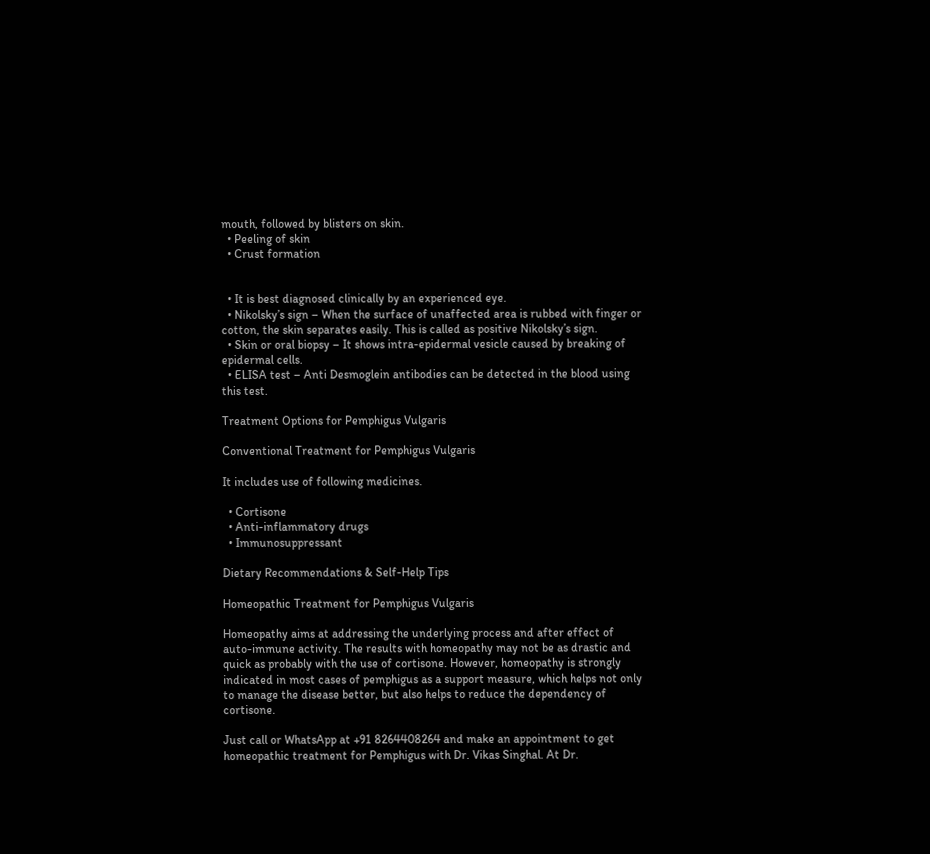mouth, followed by blisters on skin.
  • Peeling of skin
  • Crust formation


  • It is best diagnosed clinically by an experienced eye.
  • Nikolsky’s sign – When the surface of unaffected area is rubbed with finger or cotton, the skin separates easily. This is called as positive Nikolsky’s sign.
  • Skin or oral biopsy – It shows intra-epidermal vesicle caused by breaking of epidermal cells.
  • ELISA test – Anti Desmoglein antibodies can be detected in the blood using this test.

Treatment Options for Pemphigus Vulgaris

Conventional Treatment for Pemphigus Vulgaris

It includes use of following medicines.

  • Cortisone
  • Anti-inflammatory drugs
  • Immunosuppressant

Dietary Recommendations & Self-Help Tips

Homeopathic Treatment for Pemphigus Vulgaris

Homeopathy aims at addressing the underlying process and after effect of auto-immune activity. The results with homeopathy may not be as drastic and quick as probably with the use of cortisone. However, homeopathy is strongly indicated in most cases of pemphigus as a support measure, which helps not only to manage the disease better, but also helps to reduce the dependency of cortisone.

Just call or WhatsApp at +91 8264408264 and make an appointment to get homeopathic treatment for Pemphigus with Dr. Vikas Singhal. At Dr.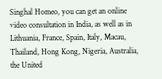Singhal Homeo, you can get an online video consultation in India, as well as in Lithuania, France, Spain, Italy, Macau, Thailand, Hong Kong, Nigeria, Australia, the United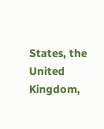States, the United Kingdom,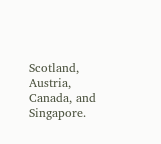Scotland, Austria, Canada, and Singapore.